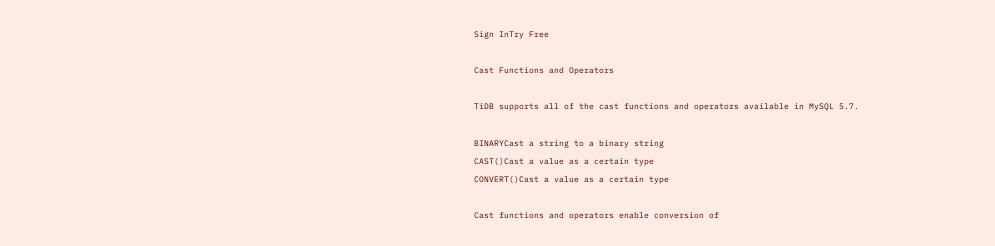Sign InTry Free

Cast Functions and Operators

TiDB supports all of the cast functions and operators available in MySQL 5.7.

BINARYCast a string to a binary string
CAST()Cast a value as a certain type
CONVERT()Cast a value as a certain type

Cast functions and operators enable conversion of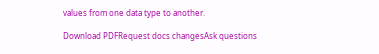values from one data type to another.

Download PDFRequest docs changesAsk questions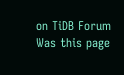on TiDB Forum
Was this page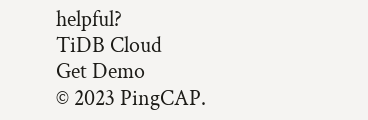helpful?
TiDB Cloud
Get Demo
© 2023 PingCAP.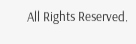All Rights Reserved.